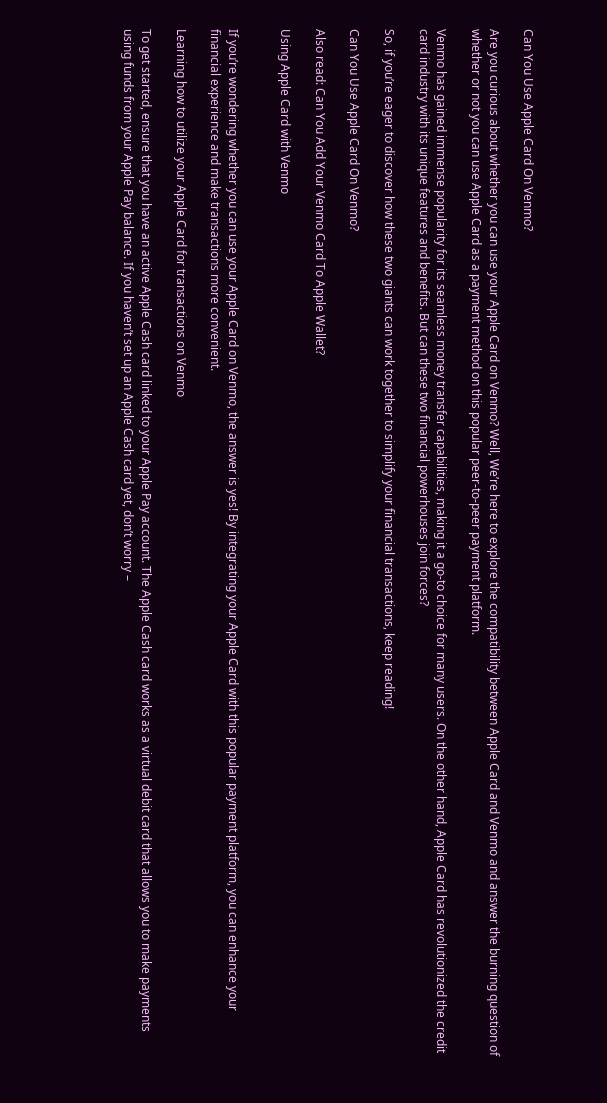Can You Use Apple Card On Venmo?

Are you curious about whether you can use your Apple Card on Venmo? Well, We’re here to explore the compatibility between Apple Card and Venmo and answer the burning question of whether or not you can use Apple Card as a payment method on this popular peer-to-peer payment platform.

Venmo has gained immense popularity for its seamless money transfer capabilities, making it a go-to choice for many users. On the other hand, Apple Card has revolutionized the credit card industry with its unique features and benefits. But can these two financial powerhouses join forces?

So, if you’re eager to discover how these two giants can work together to simplify your financial transactions, keep reading!

Can You Use Apple Card On Venmo?

Also read: Can You Add Your Venmo Card To Apple Wallet?

Using Apple Card with Venmo


If you’re wondering whether you can use your Apple Card on Venmo, the answer is yes! By integrating your Apple Card with this popular payment platform, you can enhance your financial experience and make transactions more convenient.

Learning how to utilize your Apple Card for transactions on Venmo

To get started, ensure that you have an active Apple Cash card linked to your Apple Pay account. The Apple Cash card works as a virtual debit card that allows you to make payments using funds from your Apple Pay balance. If you haven’t set up an Apple Cash card yet, don’t worry –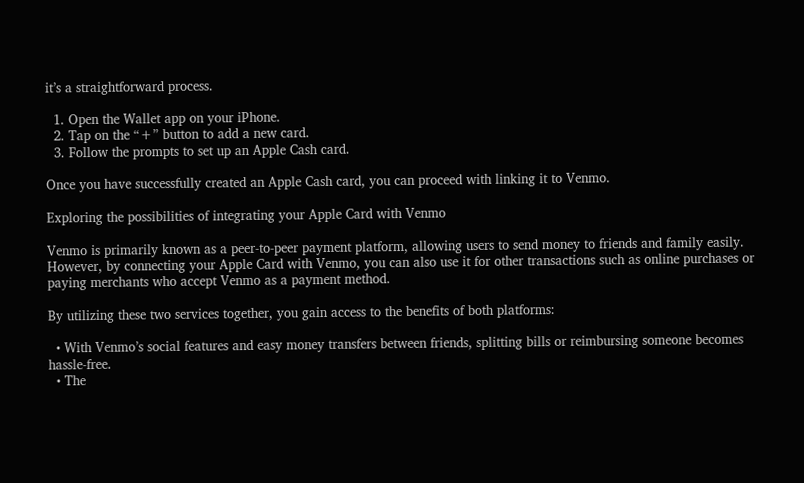it’s a straightforward process.

  1. Open the Wallet app on your iPhone.
  2. Tap on the “+” button to add a new card.
  3. Follow the prompts to set up an Apple Cash card.

Once you have successfully created an Apple Cash card, you can proceed with linking it to Venmo.

Exploring the possibilities of integrating your Apple Card with Venmo

Venmo is primarily known as a peer-to-peer payment platform, allowing users to send money to friends and family easily. However, by connecting your Apple Card with Venmo, you can also use it for other transactions such as online purchases or paying merchants who accept Venmo as a payment method.

By utilizing these two services together, you gain access to the benefits of both platforms:

  • With Venmo’s social features and easy money transfers between friends, splitting bills or reimbursing someone becomes hassle-free.
  • The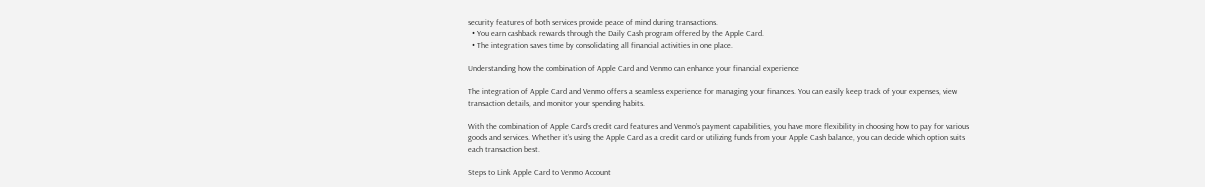security features of both services provide peace of mind during transactions.
  • You earn cashback rewards through the Daily Cash program offered by the Apple Card.
  • The integration saves time by consolidating all financial activities in one place.

Understanding how the combination of Apple Card and Venmo can enhance your financial experience

The integration of Apple Card and Venmo offers a seamless experience for managing your finances. You can easily keep track of your expenses, view transaction details, and monitor your spending habits.

With the combination of Apple Card’s credit card features and Venmo’s payment capabilities, you have more flexibility in choosing how to pay for various goods and services. Whether it’s using the Apple Card as a credit card or utilizing funds from your Apple Cash balance, you can decide which option suits each transaction best.

Steps to Link Apple Card to Venmo Account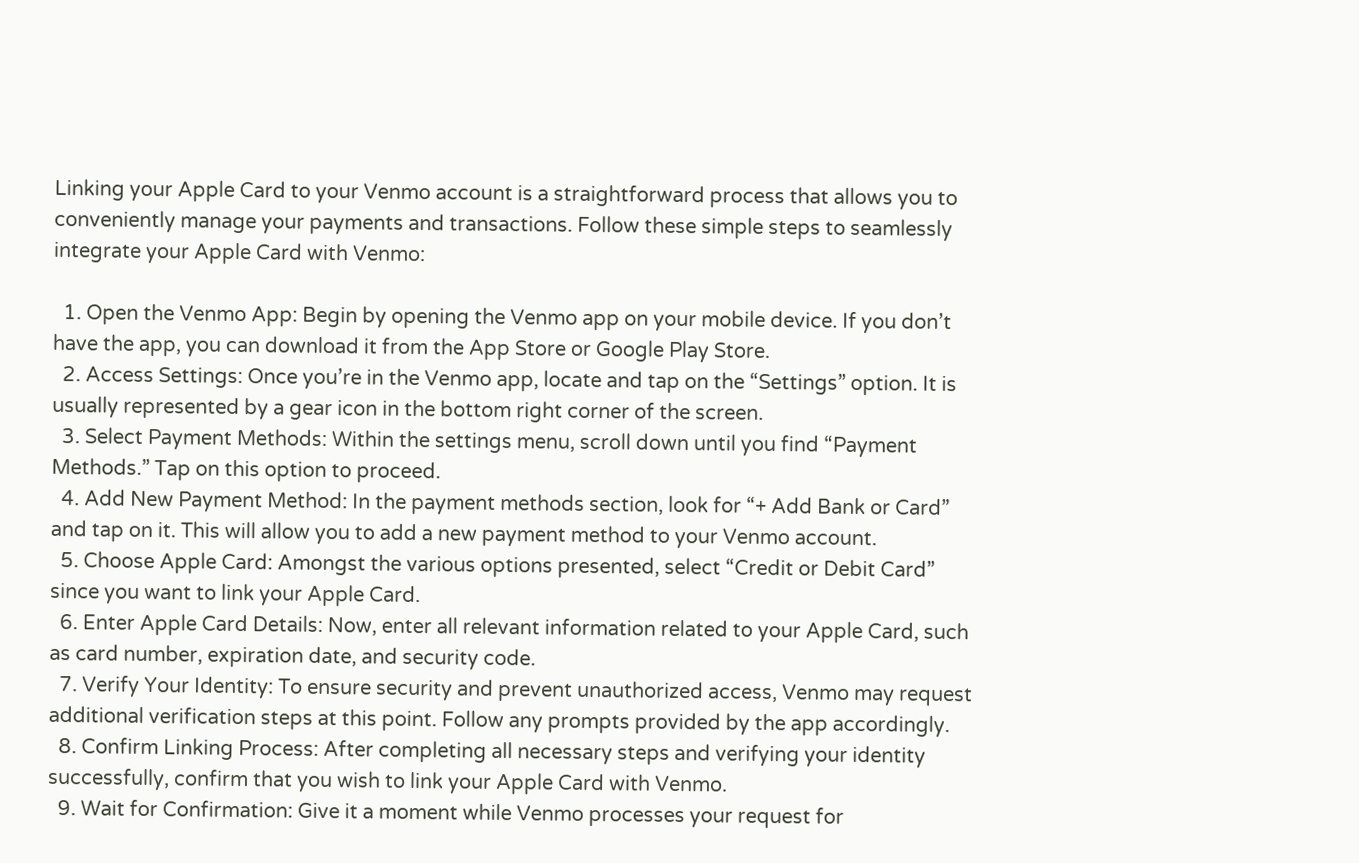Linking your Apple Card to your Venmo account is a straightforward process that allows you to conveniently manage your payments and transactions. Follow these simple steps to seamlessly integrate your Apple Card with Venmo:

  1. Open the Venmo App: Begin by opening the Venmo app on your mobile device. If you don’t have the app, you can download it from the App Store or Google Play Store.
  2. Access Settings: Once you’re in the Venmo app, locate and tap on the “Settings” option. It is usually represented by a gear icon in the bottom right corner of the screen.
  3. Select Payment Methods: Within the settings menu, scroll down until you find “Payment Methods.” Tap on this option to proceed.
  4. Add New Payment Method: In the payment methods section, look for “+ Add Bank or Card” and tap on it. This will allow you to add a new payment method to your Venmo account.
  5. Choose Apple Card: Amongst the various options presented, select “Credit or Debit Card” since you want to link your Apple Card.
  6. Enter Apple Card Details: Now, enter all relevant information related to your Apple Card, such as card number, expiration date, and security code.
  7. Verify Your Identity: To ensure security and prevent unauthorized access, Venmo may request additional verification steps at this point. Follow any prompts provided by the app accordingly.
  8. Confirm Linking Process: After completing all necessary steps and verifying your identity successfully, confirm that you wish to link your Apple Card with Venmo.
  9. Wait for Confirmation: Give it a moment while Venmo processes your request for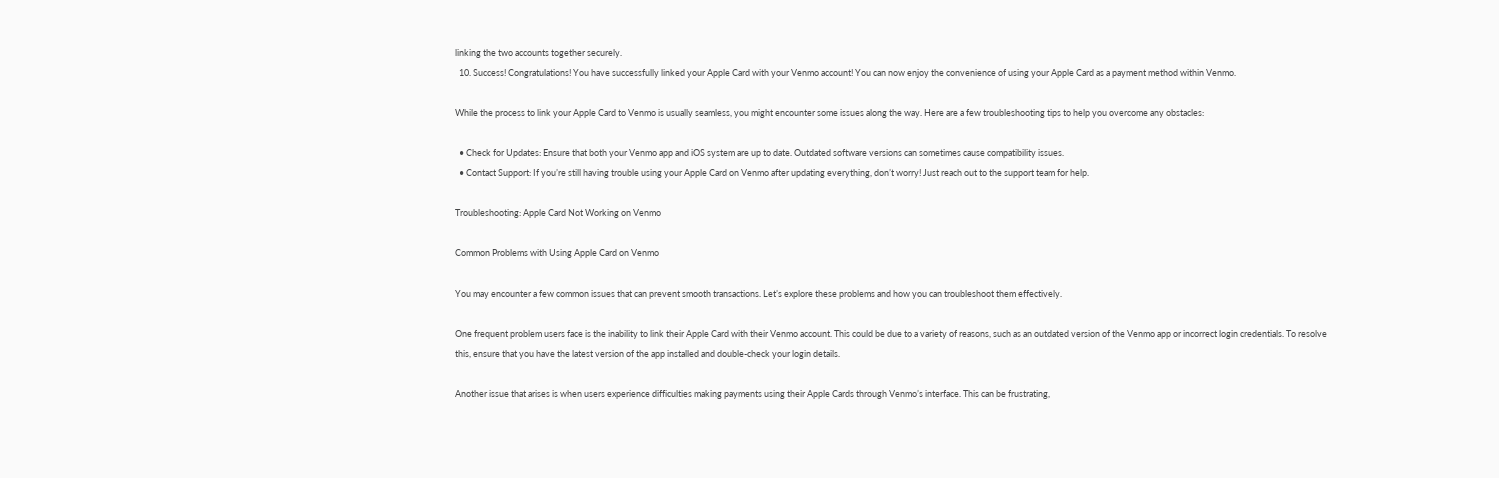linking the two accounts together securely.
  10. Success! Congratulations! You have successfully linked your Apple Card with your Venmo account! You can now enjoy the convenience of using your Apple Card as a payment method within Venmo.

While the process to link your Apple Card to Venmo is usually seamless, you might encounter some issues along the way. Here are a few troubleshooting tips to help you overcome any obstacles:

  • Check for Updates: Ensure that both your Venmo app and iOS system are up to date. Outdated software versions can sometimes cause compatibility issues.
  • Contact Support: If you’re still having trouble using your Apple Card on Venmo after updating everything, don’t worry! Just reach out to the support team for help.

Troubleshooting: Apple Card Not Working on Venmo

Common Problems with Using Apple Card on Venmo

You may encounter a few common issues that can prevent smooth transactions. Let’s explore these problems and how you can troubleshoot them effectively.

One frequent problem users face is the inability to link their Apple Card with their Venmo account. This could be due to a variety of reasons, such as an outdated version of the Venmo app or incorrect login credentials. To resolve this, ensure that you have the latest version of the app installed and double-check your login details.

Another issue that arises is when users experience difficulties making payments using their Apple Cards through Venmo’s interface. This can be frustrating,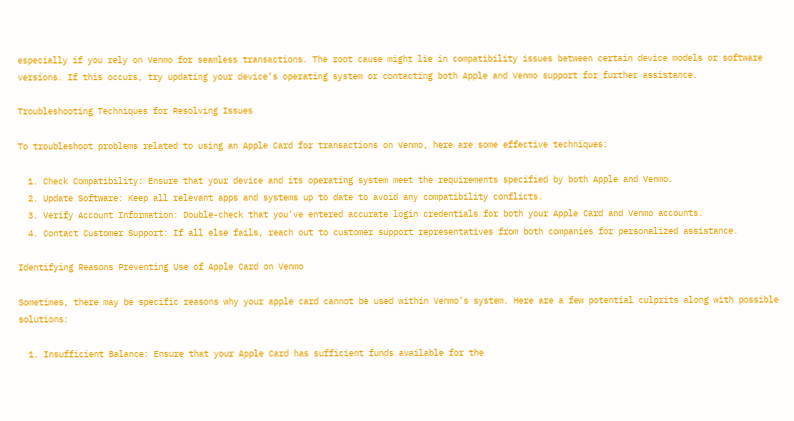especially if you rely on Venmo for seamless transactions. The root cause might lie in compatibility issues between certain device models or software versions. If this occurs, try updating your device’s operating system or contacting both Apple and Venmo support for further assistance.

Troubleshooting Techniques for Resolving Issues

To troubleshoot problems related to using an Apple Card for transactions on Venmo, here are some effective techniques:

  1. Check Compatibility: Ensure that your device and its operating system meet the requirements specified by both Apple and Venmo.
  2. Update Software: Keep all relevant apps and systems up to date to avoid any compatibility conflicts.
  3. Verify Account Information: Double-check that you’ve entered accurate login credentials for both your Apple Card and Venmo accounts.
  4. Contact Customer Support: If all else fails, reach out to customer support representatives from both companies for personalized assistance.

Identifying Reasons Preventing Use of Apple Card on Venmo

Sometimes, there may be specific reasons why your apple card cannot be used within Venmo’s system. Here are a few potential culprits along with possible solutions:

  1. Insufficient Balance: Ensure that your Apple Card has sufficient funds available for the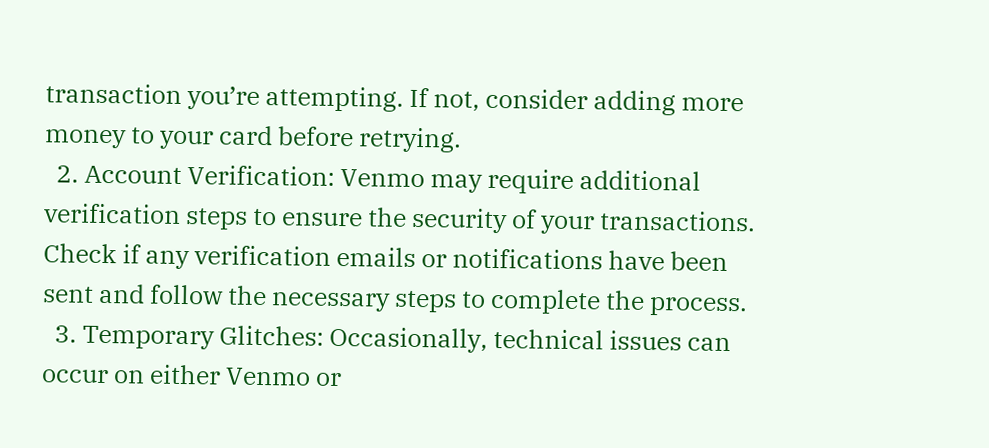transaction you’re attempting. If not, consider adding more money to your card before retrying.
  2. Account Verification: Venmo may require additional verification steps to ensure the security of your transactions. Check if any verification emails or notifications have been sent and follow the necessary steps to complete the process.
  3. Temporary Glitches: Occasionally, technical issues can occur on either Venmo or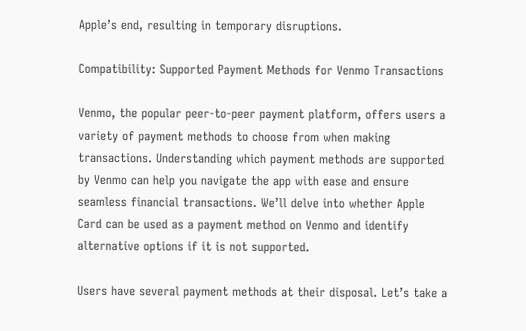Apple’s end, resulting in temporary disruptions.

Compatibility: Supported Payment Methods for Venmo Transactions

Venmo, the popular peer-to-peer payment platform, offers users a variety of payment methods to choose from when making transactions. Understanding which payment methods are supported by Venmo can help you navigate the app with ease and ensure seamless financial transactions. We’ll delve into whether Apple Card can be used as a payment method on Venmo and identify alternative options if it is not supported.

Users have several payment methods at their disposal. Let’s take a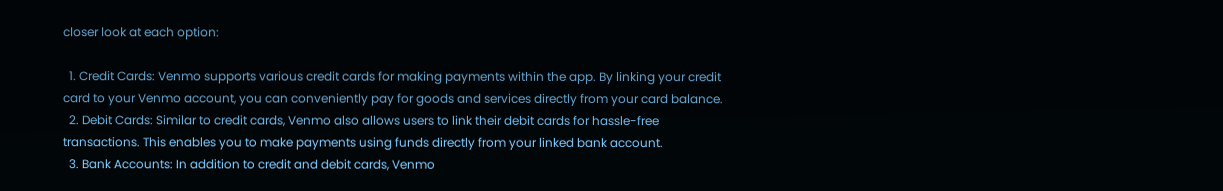closer look at each option:

  1. Credit Cards: Venmo supports various credit cards for making payments within the app. By linking your credit card to your Venmo account, you can conveniently pay for goods and services directly from your card balance.
  2. Debit Cards: Similar to credit cards, Venmo also allows users to link their debit cards for hassle-free transactions. This enables you to make payments using funds directly from your linked bank account.
  3. Bank Accounts: In addition to credit and debit cards, Venmo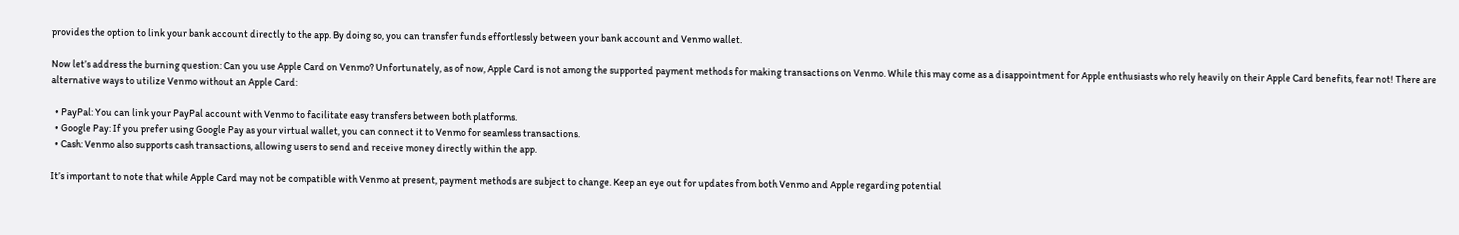provides the option to link your bank account directly to the app. By doing so, you can transfer funds effortlessly between your bank account and Venmo wallet.

Now let’s address the burning question: Can you use Apple Card on Venmo? Unfortunately, as of now, Apple Card is not among the supported payment methods for making transactions on Venmo. While this may come as a disappointment for Apple enthusiasts who rely heavily on their Apple Card benefits, fear not! There are alternative ways to utilize Venmo without an Apple Card:

  • PayPal: You can link your PayPal account with Venmo to facilitate easy transfers between both platforms.
  • Google Pay: If you prefer using Google Pay as your virtual wallet, you can connect it to Venmo for seamless transactions.
  • Cash: Venmo also supports cash transactions, allowing users to send and receive money directly within the app.

It’s important to note that while Apple Card may not be compatible with Venmo at present, payment methods are subject to change. Keep an eye out for updates from both Venmo and Apple regarding potential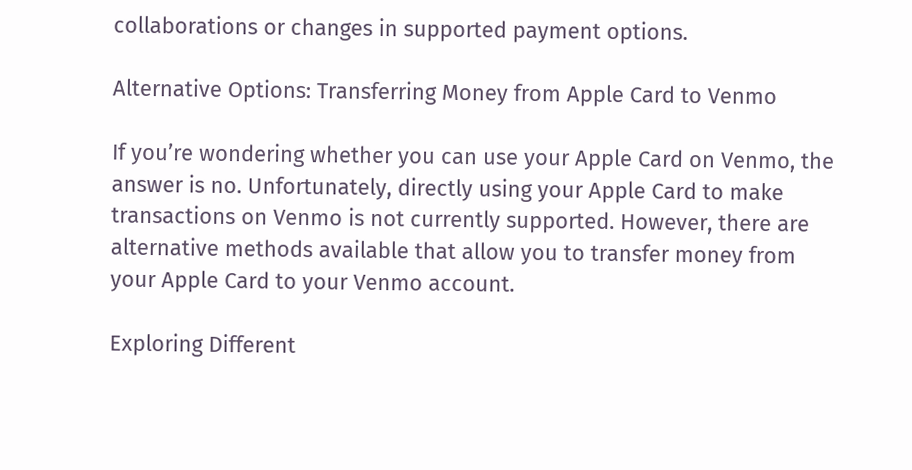collaborations or changes in supported payment options.

Alternative Options: Transferring Money from Apple Card to Venmo

If you’re wondering whether you can use your Apple Card on Venmo, the answer is no. Unfortunately, directly using your Apple Card to make transactions on Venmo is not currently supported. However, there are alternative methods available that allow you to transfer money from your Apple Card to your Venmo account.

Exploring Different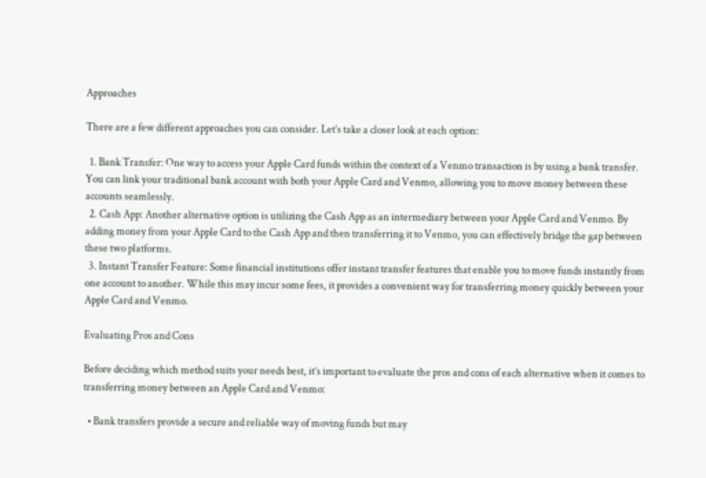Approaches

There are a few different approaches you can consider. Let’s take a closer look at each option:

  1. Bank Transfer: One way to access your Apple Card funds within the context of a Venmo transaction is by using a bank transfer. You can link your traditional bank account with both your Apple Card and Venmo, allowing you to move money between these accounts seamlessly.
  2. Cash App: Another alternative option is utilizing the Cash App as an intermediary between your Apple Card and Venmo. By adding money from your Apple Card to the Cash App and then transferring it to Venmo, you can effectively bridge the gap between these two platforms.
  3. Instant Transfer Feature: Some financial institutions offer instant transfer features that enable you to move funds instantly from one account to another. While this may incur some fees, it provides a convenient way for transferring money quickly between your Apple Card and Venmo.

Evaluating Pros and Cons

Before deciding which method suits your needs best, it’s important to evaluate the pros and cons of each alternative when it comes to transferring money between an Apple Card and Venmo:

  • Bank transfers provide a secure and reliable way of moving funds but may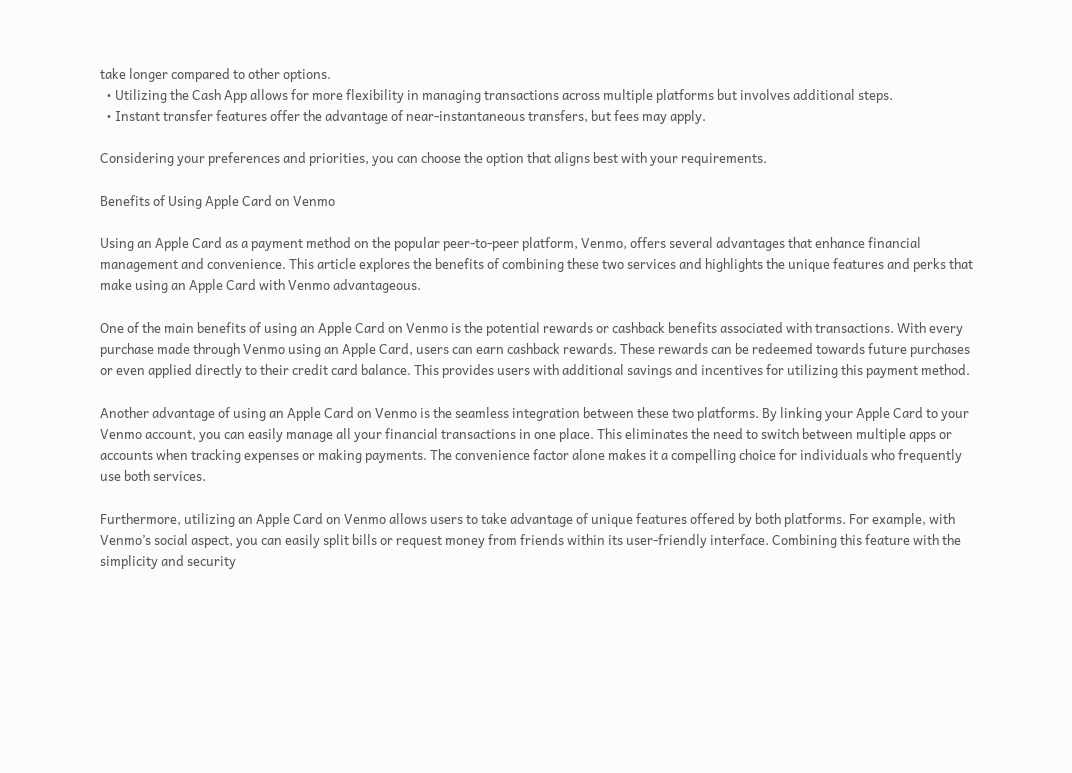take longer compared to other options.
  • Utilizing the Cash App allows for more flexibility in managing transactions across multiple platforms but involves additional steps.
  • Instant transfer features offer the advantage of near-instantaneous transfers, but fees may apply.

Considering your preferences and priorities, you can choose the option that aligns best with your requirements.

Benefits of Using Apple Card on Venmo

Using an Apple Card as a payment method on the popular peer-to-peer platform, Venmo, offers several advantages that enhance financial management and convenience. This article explores the benefits of combining these two services and highlights the unique features and perks that make using an Apple Card with Venmo advantageous.

One of the main benefits of using an Apple Card on Venmo is the potential rewards or cashback benefits associated with transactions. With every purchase made through Venmo using an Apple Card, users can earn cashback rewards. These rewards can be redeemed towards future purchases or even applied directly to their credit card balance. This provides users with additional savings and incentives for utilizing this payment method.

Another advantage of using an Apple Card on Venmo is the seamless integration between these two platforms. By linking your Apple Card to your Venmo account, you can easily manage all your financial transactions in one place. This eliminates the need to switch between multiple apps or accounts when tracking expenses or making payments. The convenience factor alone makes it a compelling choice for individuals who frequently use both services.

Furthermore, utilizing an Apple Card on Venmo allows users to take advantage of unique features offered by both platforms. For example, with Venmo’s social aspect, you can easily split bills or request money from friends within its user-friendly interface. Combining this feature with the simplicity and security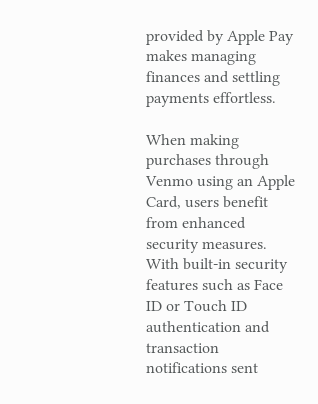provided by Apple Pay makes managing finances and settling payments effortless.

When making purchases through Venmo using an Apple Card, users benefit from enhanced security measures. With built-in security features such as Face ID or Touch ID authentication and transaction notifications sent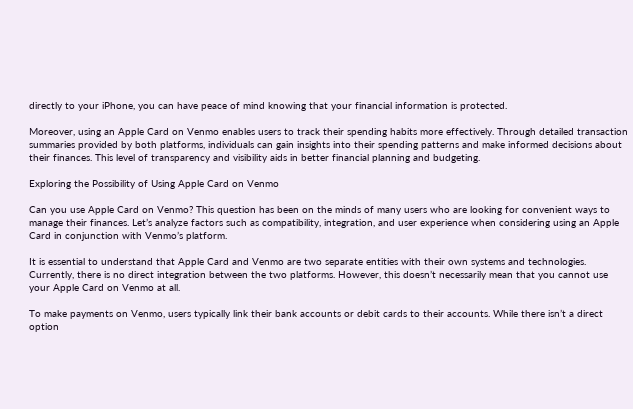directly to your iPhone, you can have peace of mind knowing that your financial information is protected.

Moreover, using an Apple Card on Venmo enables users to track their spending habits more effectively. Through detailed transaction summaries provided by both platforms, individuals can gain insights into their spending patterns and make informed decisions about their finances. This level of transparency and visibility aids in better financial planning and budgeting.

Exploring the Possibility of Using Apple Card on Venmo

Can you use Apple Card on Venmo? This question has been on the minds of many users who are looking for convenient ways to manage their finances. Let’s analyze factors such as compatibility, integration, and user experience when considering using an Apple Card in conjunction with Venmo’s platform.

It is essential to understand that Apple Card and Venmo are two separate entities with their own systems and technologies. Currently, there is no direct integration between the two platforms. However, this doesn’t necessarily mean that you cannot use your Apple Card on Venmo at all.

To make payments on Venmo, users typically link their bank accounts or debit cards to their accounts. While there isn’t a direct option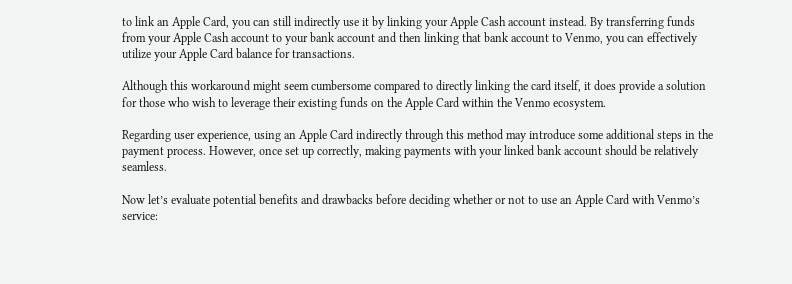to link an Apple Card, you can still indirectly use it by linking your Apple Cash account instead. By transferring funds from your Apple Cash account to your bank account and then linking that bank account to Venmo, you can effectively utilize your Apple Card balance for transactions.

Although this workaround might seem cumbersome compared to directly linking the card itself, it does provide a solution for those who wish to leverage their existing funds on the Apple Card within the Venmo ecosystem.

Regarding user experience, using an Apple Card indirectly through this method may introduce some additional steps in the payment process. However, once set up correctly, making payments with your linked bank account should be relatively seamless.

Now let’s evaluate potential benefits and drawbacks before deciding whether or not to use an Apple Card with Venmo’s service: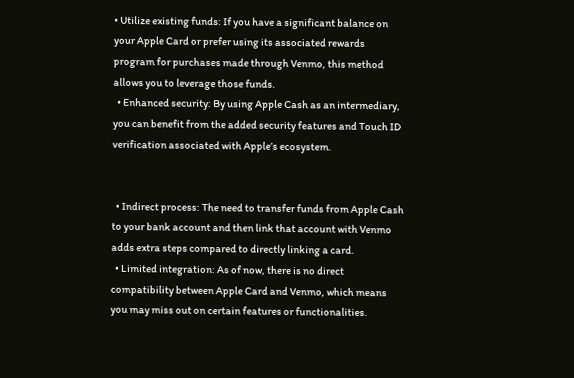• Utilize existing funds: If you have a significant balance on your Apple Card or prefer using its associated rewards program for purchases made through Venmo, this method allows you to leverage those funds.
  • Enhanced security: By using Apple Cash as an intermediary, you can benefit from the added security features and Touch ID verification associated with Apple’s ecosystem.


  • Indirect process: The need to transfer funds from Apple Cash to your bank account and then link that account with Venmo adds extra steps compared to directly linking a card.
  • Limited integration: As of now, there is no direct compatibility between Apple Card and Venmo, which means you may miss out on certain features or functionalities.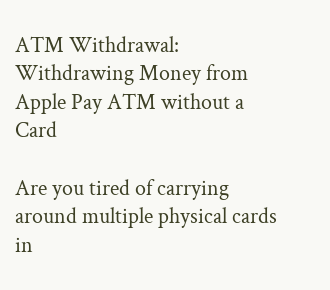ATM Withdrawal: Withdrawing Money from Apple Pay ATM without a Card

Are you tired of carrying around multiple physical cards in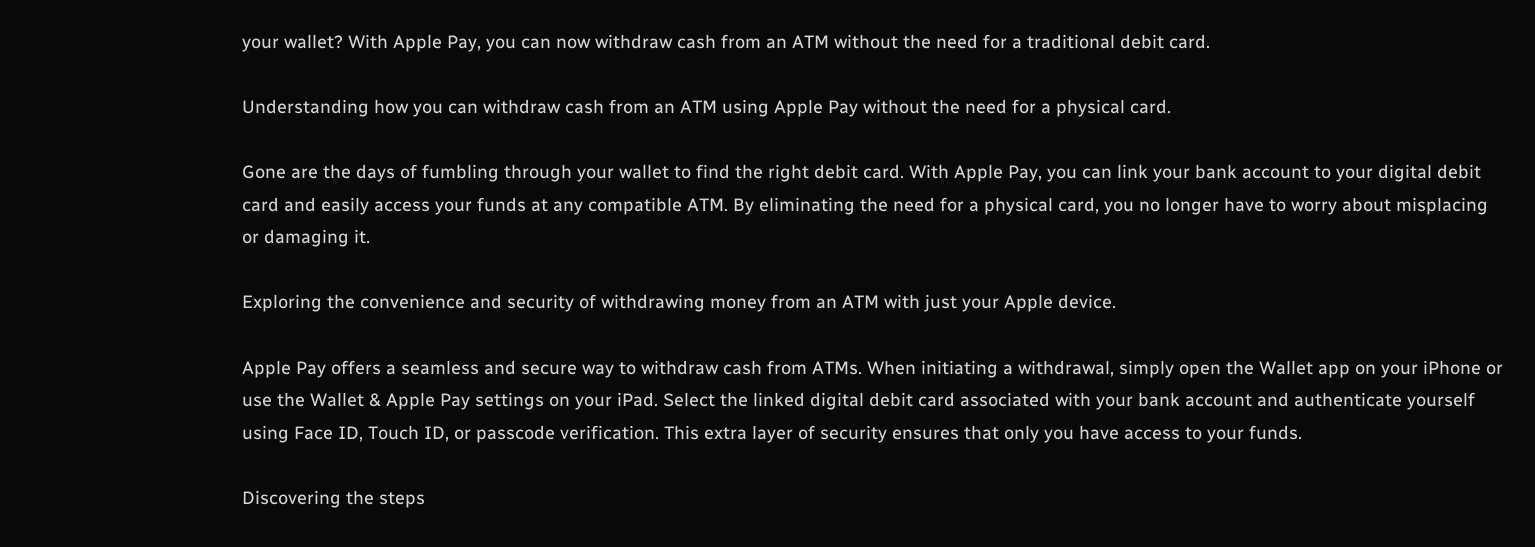your wallet? With Apple Pay, you can now withdraw cash from an ATM without the need for a traditional debit card.

Understanding how you can withdraw cash from an ATM using Apple Pay without the need for a physical card.

Gone are the days of fumbling through your wallet to find the right debit card. With Apple Pay, you can link your bank account to your digital debit card and easily access your funds at any compatible ATM. By eliminating the need for a physical card, you no longer have to worry about misplacing or damaging it.

Exploring the convenience and security of withdrawing money from an ATM with just your Apple device.

Apple Pay offers a seamless and secure way to withdraw cash from ATMs. When initiating a withdrawal, simply open the Wallet app on your iPhone or use the Wallet & Apple Pay settings on your iPad. Select the linked digital debit card associated with your bank account and authenticate yourself using Face ID, Touch ID, or passcode verification. This extra layer of security ensures that only you have access to your funds.

Discovering the steps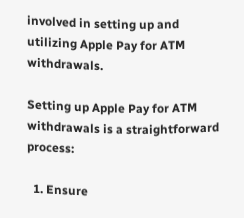involved in setting up and utilizing Apple Pay for ATM withdrawals.

Setting up Apple Pay for ATM withdrawals is a straightforward process:

  1. Ensure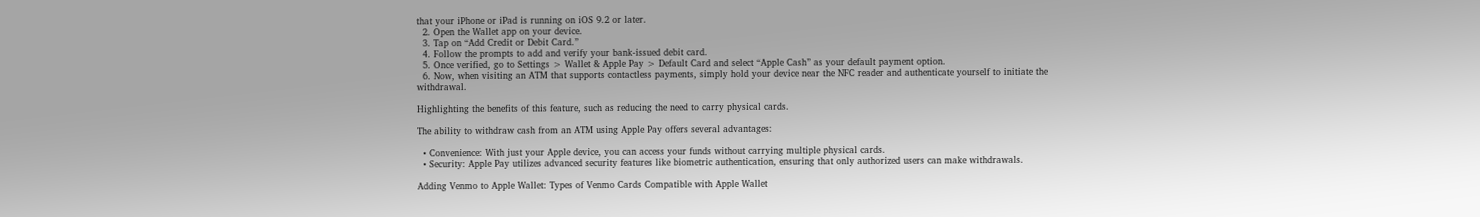that your iPhone or iPad is running on iOS 9.2 or later.
  2. Open the Wallet app on your device.
  3. Tap on “Add Credit or Debit Card.”
  4. Follow the prompts to add and verify your bank-issued debit card.
  5. Once verified, go to Settings > Wallet & Apple Pay > Default Card and select “Apple Cash” as your default payment option.
  6. Now, when visiting an ATM that supports contactless payments, simply hold your device near the NFC reader and authenticate yourself to initiate the withdrawal.

Highlighting the benefits of this feature, such as reducing the need to carry physical cards.

The ability to withdraw cash from an ATM using Apple Pay offers several advantages:

  • Convenience: With just your Apple device, you can access your funds without carrying multiple physical cards.
  • Security: Apple Pay utilizes advanced security features like biometric authentication, ensuring that only authorized users can make withdrawals.

Adding Venmo to Apple Wallet: Types of Venmo Cards Compatible with Apple Wallet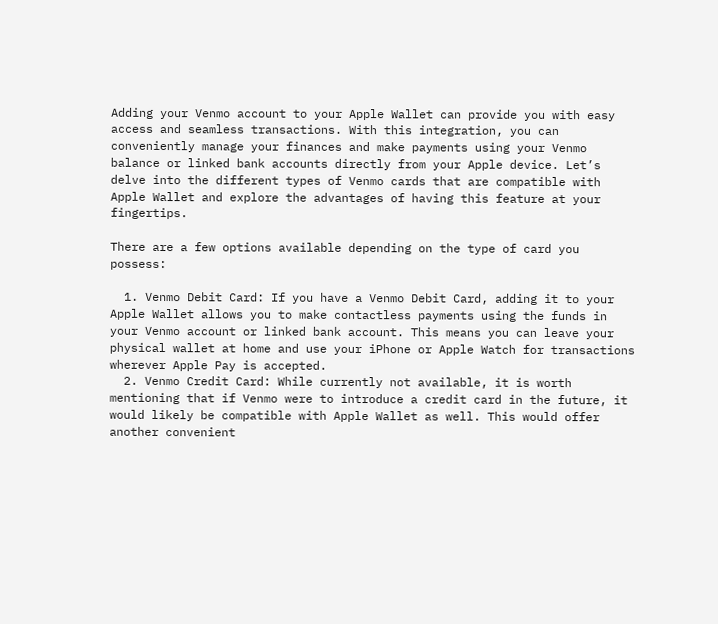Adding your Venmo account to your Apple Wallet can provide you with easy access and seamless transactions. With this integration, you can conveniently manage your finances and make payments using your Venmo balance or linked bank accounts directly from your Apple device. Let’s delve into the different types of Venmo cards that are compatible with Apple Wallet and explore the advantages of having this feature at your fingertips.

There are a few options available depending on the type of card you possess:

  1. Venmo Debit Card: If you have a Venmo Debit Card, adding it to your Apple Wallet allows you to make contactless payments using the funds in your Venmo account or linked bank account. This means you can leave your physical wallet at home and use your iPhone or Apple Watch for transactions wherever Apple Pay is accepted.
  2. Venmo Credit Card: While currently not available, it is worth mentioning that if Venmo were to introduce a credit card in the future, it would likely be compatible with Apple Wallet as well. This would offer another convenient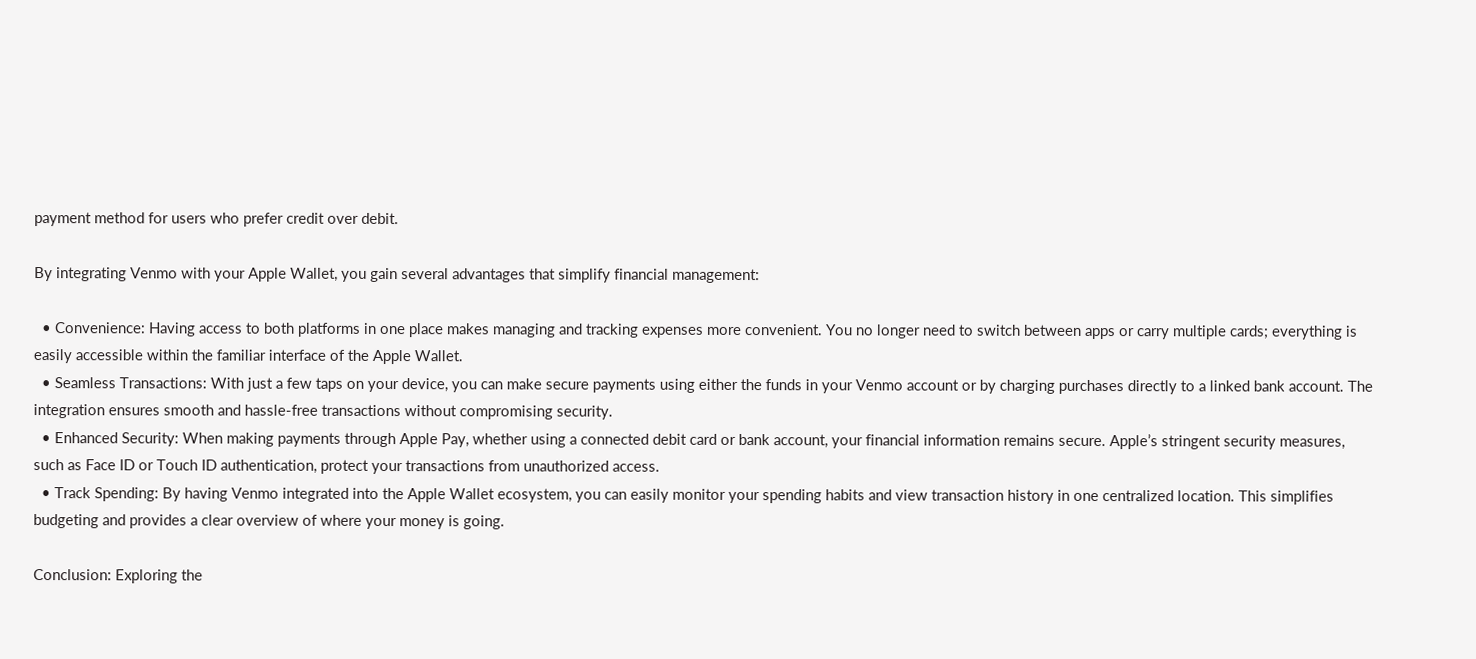payment method for users who prefer credit over debit.

By integrating Venmo with your Apple Wallet, you gain several advantages that simplify financial management:

  • Convenience: Having access to both platforms in one place makes managing and tracking expenses more convenient. You no longer need to switch between apps or carry multiple cards; everything is easily accessible within the familiar interface of the Apple Wallet.
  • Seamless Transactions: With just a few taps on your device, you can make secure payments using either the funds in your Venmo account or by charging purchases directly to a linked bank account. The integration ensures smooth and hassle-free transactions without compromising security.
  • Enhanced Security: When making payments through Apple Pay, whether using a connected debit card or bank account, your financial information remains secure. Apple’s stringent security measures, such as Face ID or Touch ID authentication, protect your transactions from unauthorized access.
  • Track Spending: By having Venmo integrated into the Apple Wallet ecosystem, you can easily monitor your spending habits and view transaction history in one centralized location. This simplifies budgeting and provides a clear overview of where your money is going.

Conclusion: Exploring the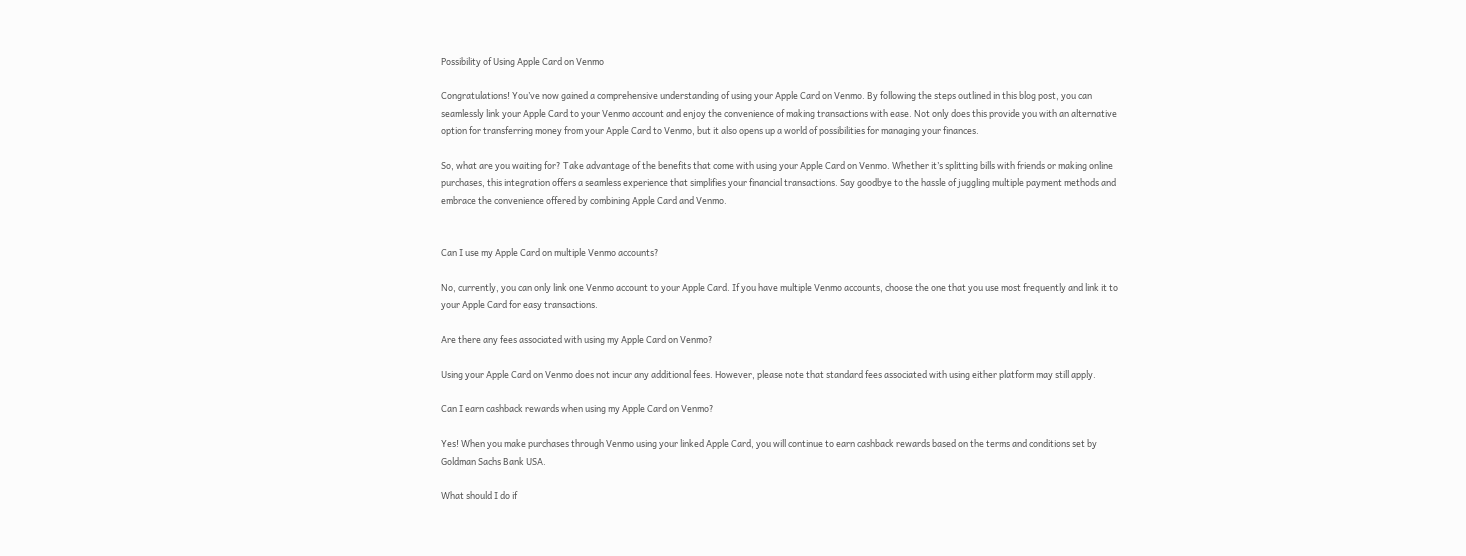Possibility of Using Apple Card on Venmo

Congratulations! You’ve now gained a comprehensive understanding of using your Apple Card on Venmo. By following the steps outlined in this blog post, you can seamlessly link your Apple Card to your Venmo account and enjoy the convenience of making transactions with ease. Not only does this provide you with an alternative option for transferring money from your Apple Card to Venmo, but it also opens up a world of possibilities for managing your finances.

So, what are you waiting for? Take advantage of the benefits that come with using your Apple Card on Venmo. Whether it’s splitting bills with friends or making online purchases, this integration offers a seamless experience that simplifies your financial transactions. Say goodbye to the hassle of juggling multiple payment methods and embrace the convenience offered by combining Apple Card and Venmo.


Can I use my Apple Card on multiple Venmo accounts?

No, currently, you can only link one Venmo account to your Apple Card. If you have multiple Venmo accounts, choose the one that you use most frequently and link it to your Apple Card for easy transactions.

Are there any fees associated with using my Apple Card on Venmo?

Using your Apple Card on Venmo does not incur any additional fees. However, please note that standard fees associated with using either platform may still apply.

Can I earn cashback rewards when using my Apple Card on Venmo?

Yes! When you make purchases through Venmo using your linked Apple Card, you will continue to earn cashback rewards based on the terms and conditions set by Goldman Sachs Bank USA.

What should I do if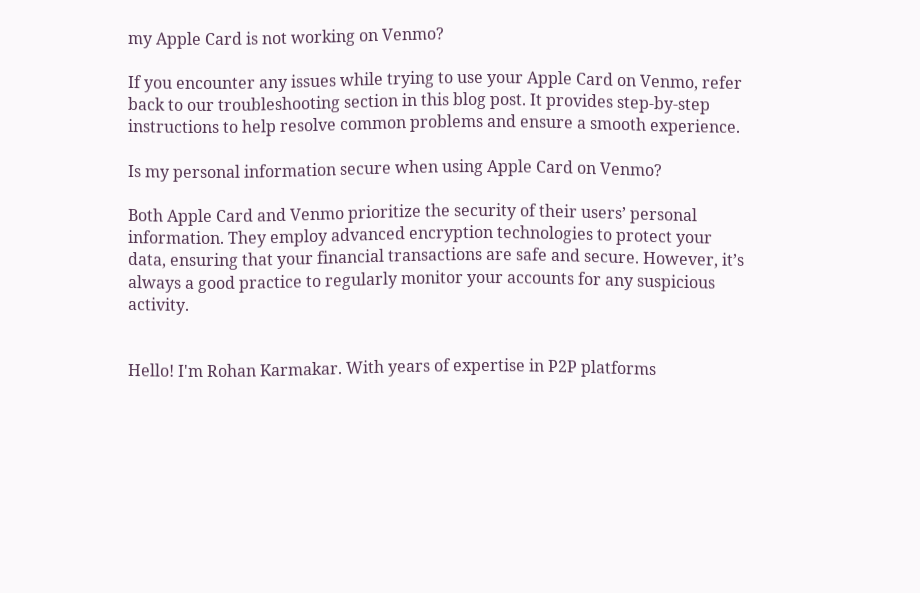my Apple Card is not working on Venmo?

If you encounter any issues while trying to use your Apple Card on Venmo, refer back to our troubleshooting section in this blog post. It provides step-by-step instructions to help resolve common problems and ensure a smooth experience.

Is my personal information secure when using Apple Card on Venmo?

Both Apple Card and Venmo prioritize the security of their users’ personal information. They employ advanced encryption technologies to protect your data, ensuring that your financial transactions are safe and secure. However, it’s always a good practice to regularly monitor your accounts for any suspicious activity.


Hello! I'm Rohan Karmakar. With years of expertise in P2P platforms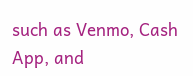such as Venmo, Cash App, and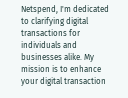Netspend, I'm dedicated to clarifying digital transactions for individuals and businesses alike. My mission is to enhance your digital transaction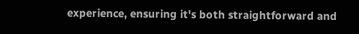experience, ensuring it's both straightforward and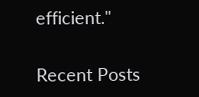efficient."

Recent Posts